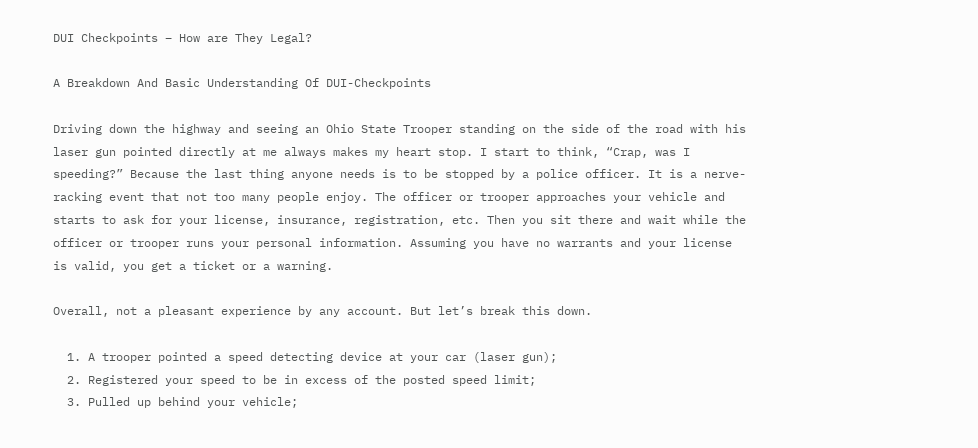DUI Checkpoints – How are They Legal?

A Breakdown And Basic Understanding Of DUI-Checkpoints

Driving down the highway and seeing an Ohio State Trooper standing on the side of the road with his laser gun pointed directly at me always makes my heart stop. I start to think, “Crap, was I speeding?” Because the last thing anyone needs is to be stopped by a police officer. It is a nerve-racking event that not too many people enjoy. The officer or trooper approaches your vehicle and starts to ask for your license, insurance, registration, etc. Then you sit there and wait while the officer or trooper runs your personal information. Assuming you have no warrants and your license is valid, you get a ticket or a warning.

Overall, not a pleasant experience by any account. But let’s break this down.

  1. A trooper pointed a speed detecting device at your car (laser gun);
  2. Registered your speed to be in excess of the posted speed limit;
  3. Pulled up behind your vehicle;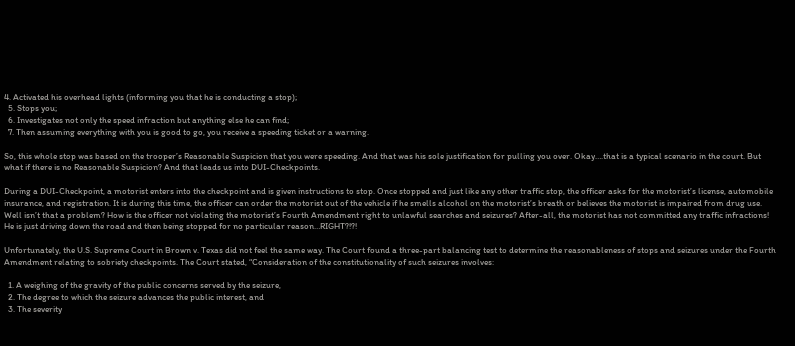4. Activated his overhead lights (informing you that he is conducting a stop);
  5. Stops you;
  6. Investigates not only the speed infraction but anything else he can find;
  7. Then assuming everything with you is good to go, you receive a speeding ticket or a warning.

So, this whole stop was based on the trooper’s Reasonable Suspicion that you were speeding. And that was his sole justification for pulling you over. Okay….that is a typical scenario in the court. But what if there is no Reasonable Suspicion? And that leads us into DUI-Checkpoints.

During a DUI-Checkpoint, a motorist enters into the checkpoint and is given instructions to stop. Once stopped and just like any other traffic stop, the officer asks for the motorist’s license, automobile insurance, and registration. It is during this time, the officer can order the motorist out of the vehicle if he smells alcohol on the motorist’s breath or believes the motorist is impaired from drug use. Well isn’t that a problem? How is the officer not violating the motorist’s Fourth Amendment right to unlawful searches and seizures? After-all, the motorist has not committed any traffic infractions! He is just driving down the road and then being stopped for no particular reason…RIGHT?!?!

Unfortunately, the U.S. Supreme Court in Brown v. Texas did not feel the same way. The Court found a three-part balancing test to determine the reasonableness of stops and seizures under the Fourth Amendment relating to sobriety checkpoints. The Court stated, “Consideration of the constitutionality of such seizures involves:

  1. A weighing of the gravity of the public concerns served by the seizure,
  2. The degree to which the seizure advances the public interest, and
  3. The severity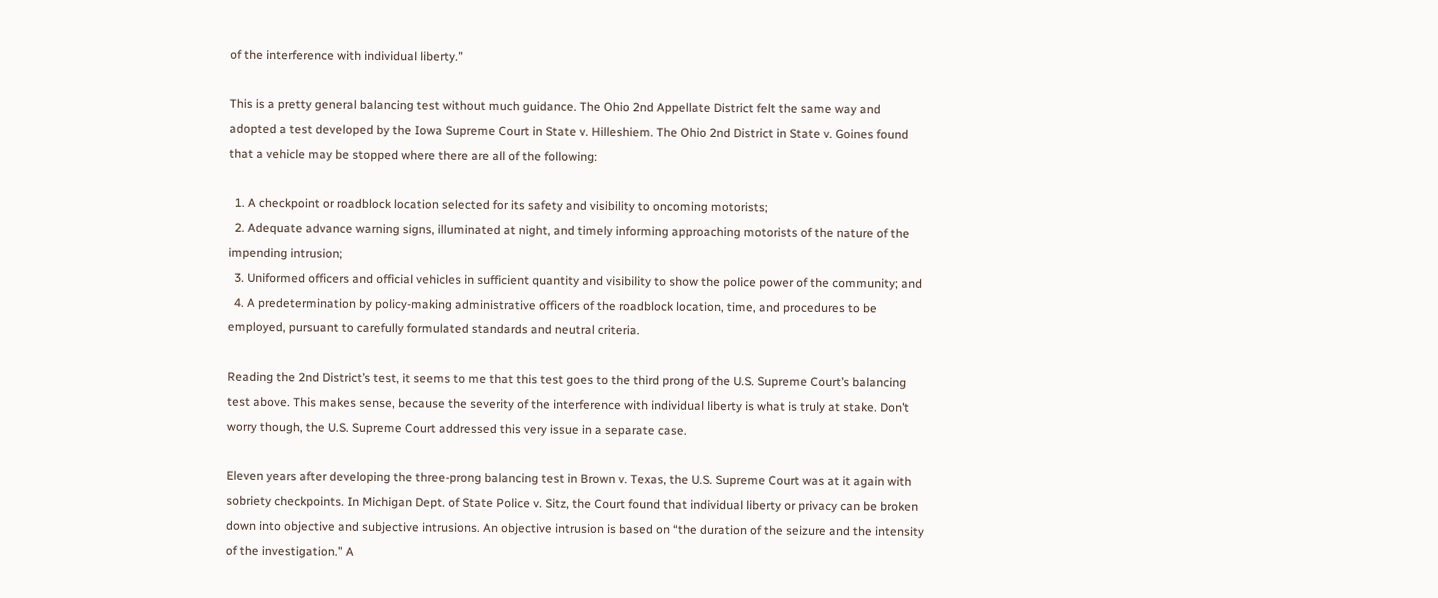of the interference with individual liberty.”

This is a pretty general balancing test without much guidance. The Ohio 2nd Appellate District felt the same way and adopted a test developed by the Iowa Supreme Court in State v. Hilleshiem. The Ohio 2nd District in State v. Goines found that a vehicle may be stopped where there are all of the following:

  1. A checkpoint or roadblock location selected for its safety and visibility to oncoming motorists;
  2. Adequate advance warning signs, illuminated at night, and timely informing approaching motorists of the nature of the impending intrusion;
  3. Uniformed officers and official vehicles in sufficient quantity and visibility to show the police power of the community; and
  4. A predetermination by policy-making administrative officers of the roadblock location, time, and procedures to be employed, pursuant to carefully formulated standards and neutral criteria.

Reading the 2nd District’s test, it seems to me that this test goes to the third prong of the U.S. Supreme Court’s balancing test above. This makes sense, because the severity of the interference with individual liberty is what is truly at stake. Don’t worry though, the U.S. Supreme Court addressed this very issue in a separate case.

Eleven years after developing the three-prong balancing test in Brown v. Texas, the U.S. Supreme Court was at it again with sobriety checkpoints. In Michigan Dept. of State Police v. Sitz, the Court found that individual liberty or privacy can be broken down into objective and subjective intrusions. An objective intrusion is based on “the duration of the seizure and the intensity of the investigation.” A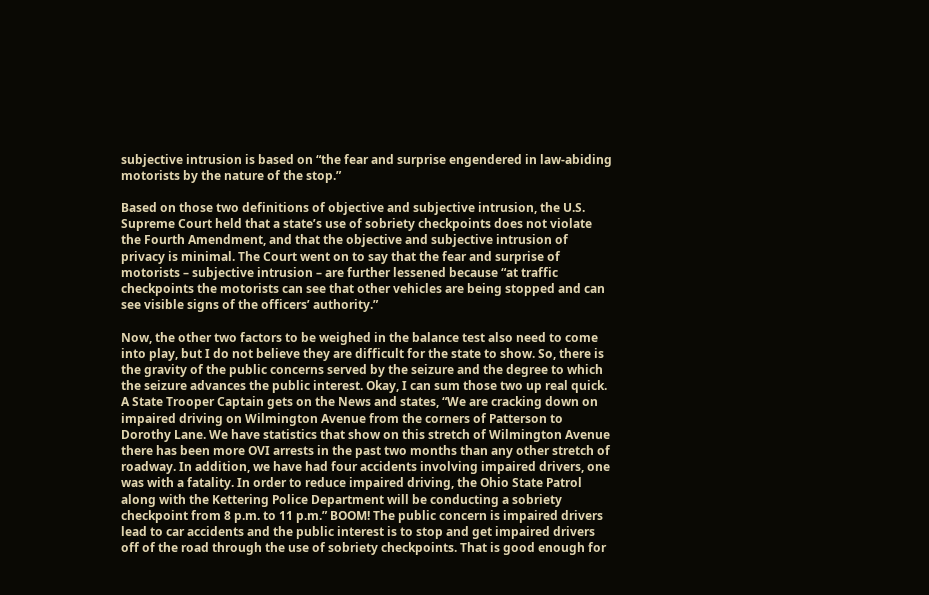subjective intrusion is based on “the fear and surprise engendered in law-abiding motorists by the nature of the stop.”

Based on those two definitions of objective and subjective intrusion, the U.S. Supreme Court held that a state’s use of sobriety checkpoints does not violate the Fourth Amendment, and that the objective and subjective intrusion of privacy is minimal. The Court went on to say that the fear and surprise of motorists – subjective intrusion – are further lessened because “at traffic checkpoints the motorists can see that other vehicles are being stopped and can see visible signs of the officers’ authority.”

Now, the other two factors to be weighed in the balance test also need to come into play, but I do not believe they are difficult for the state to show. So, there is the gravity of the public concerns served by the seizure and the degree to which the seizure advances the public interest. Okay, I can sum those two up real quick. A State Trooper Captain gets on the News and states, “We are cracking down on impaired driving on Wilmington Avenue from the corners of Patterson to Dorothy Lane. We have statistics that show on this stretch of Wilmington Avenue there has been more OVI arrests in the past two months than any other stretch of roadway. In addition, we have had four accidents involving impaired drivers, one was with a fatality. In order to reduce impaired driving, the Ohio State Patrol along with the Kettering Police Department will be conducting a sobriety checkpoint from 8 p.m. to 11 p.m.” BOOM! The public concern is impaired drivers lead to car accidents and the public interest is to stop and get impaired drivers off of the road through the use of sobriety checkpoints. That is good enough for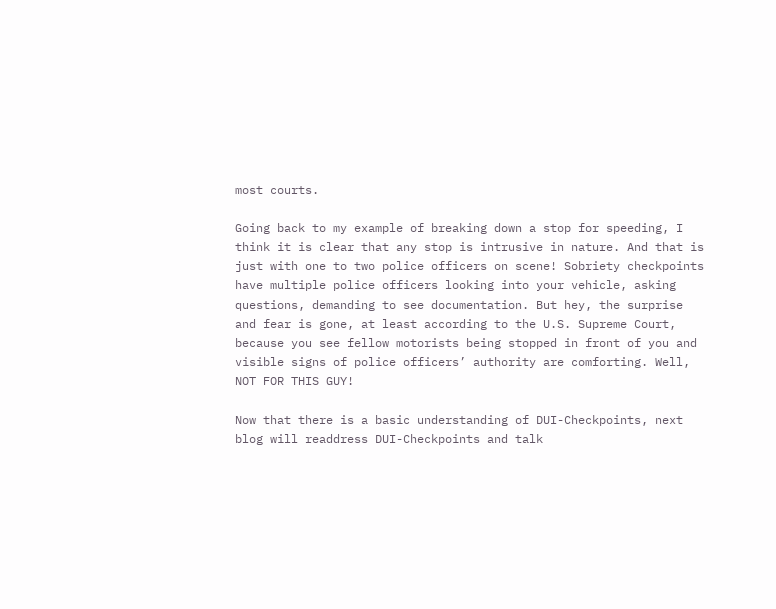most courts.

Going back to my example of breaking down a stop for speeding, I think it is clear that any stop is intrusive in nature. And that is just with one to two police officers on scene! Sobriety checkpoints have multiple police officers looking into your vehicle, asking questions, demanding to see documentation. But hey, the surprise and fear is gone, at least according to the U.S. Supreme Court, because you see fellow motorists being stopped in front of you and visible signs of police officers’ authority are comforting. Well, NOT FOR THIS GUY!

Now that there is a basic understanding of DUI-Checkpoints, next blog will readdress DUI-Checkpoints and talk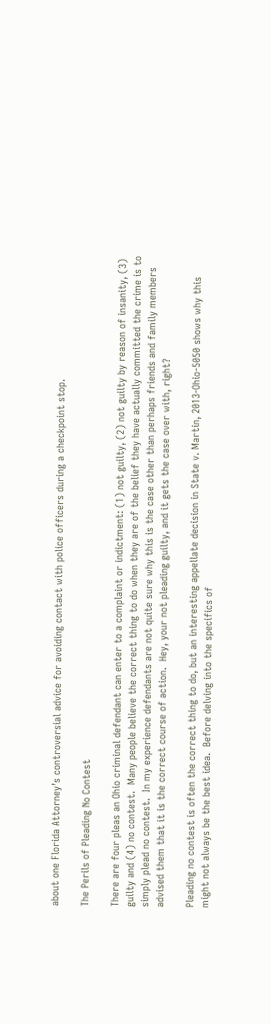about one Florida Attorney’s controversial advice for avoiding contact with police officers during a checkpoint stop.

The Perils of Pleading No Contest

There are four pleas an Ohio criminal defendant can enter to a complaint or indictment: (1) not guilty, (2) not guilty by reason of insanity, (3) guilty and (4) no contest.  Many people believe the correct thing to do when they are of the belief they have actually committed the crime is to simply plead no contest.  In my experience defendants are not quite sure why this is the case other than perhaps friends and family members advised them that it is the correct course of action.  Hey, your not pleading guilty, and it gets the case over with, right?

Pleading no contest is often the correct thing to do, but an interesting appellate decision in State v. Martin, 2013-Ohio-5050 shows why this might not always be the best idea.  Before delving into the specifics of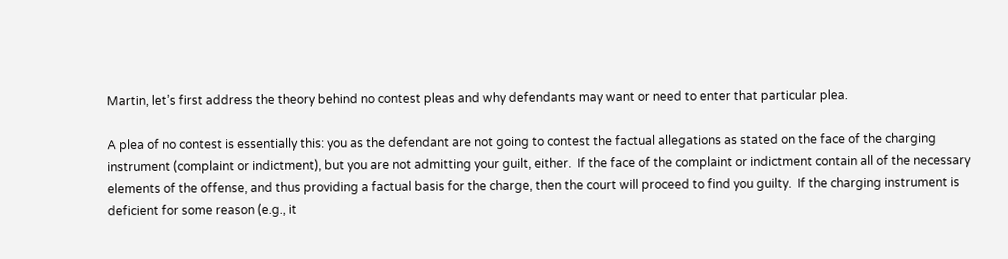Martin, let’s first address the theory behind no contest pleas and why defendants may want or need to enter that particular plea.

A plea of no contest is essentially this: you as the defendant are not going to contest the factual allegations as stated on the face of the charging instrument (complaint or indictment), but you are not admitting your guilt, either.  If the face of the complaint or indictment contain all of the necessary elements of the offense, and thus providing a factual basis for the charge, then the court will proceed to find you guilty.  If the charging instrument is deficient for some reason (e.g., it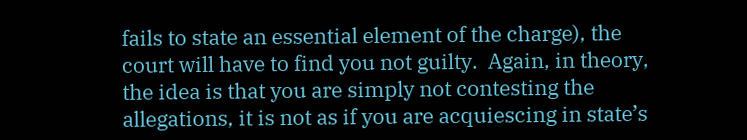fails to state an essential element of the charge), the court will have to find you not guilty.  Again, in theory, the idea is that you are simply not contesting the allegations, it is not as if you are acquiescing in state’s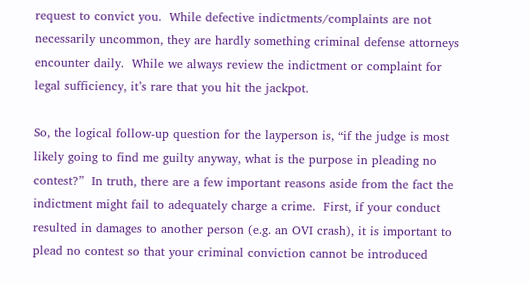request to convict you.  While defective indictments/complaints are not necessarily uncommon, they are hardly something criminal defense attorneys encounter daily.  While we always review the indictment or complaint for legal sufficiency, it’s rare that you hit the jackpot.

So, the logical follow-up question for the layperson is, “if the judge is most likely going to find me guilty anyway, what is the purpose in pleading no contest?”  In truth, there are a few important reasons aside from the fact the indictment might fail to adequately charge a crime.  First, if your conduct resulted in damages to another person (e.g. an OVI crash), it is important to plead no contest so that your criminal conviction cannot be introduced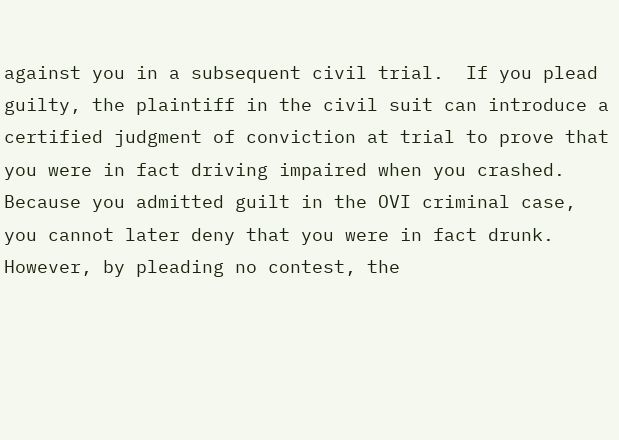against you in a subsequent civil trial.  If you plead guilty, the plaintiff in the civil suit can introduce a certified judgment of conviction at trial to prove that you were in fact driving impaired when you crashed.  Because you admitted guilt in the OVI criminal case, you cannot later deny that you were in fact drunk.  However, by pleading no contest, the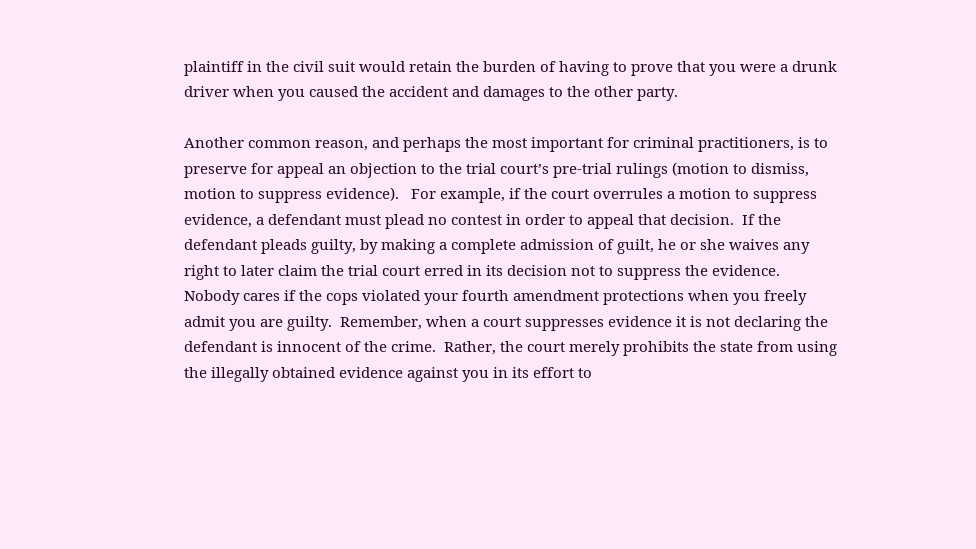plaintiff in the civil suit would retain the burden of having to prove that you were a drunk driver when you caused the accident and damages to the other party.

Another common reason, and perhaps the most important for criminal practitioners, is to preserve for appeal an objection to the trial court’s pre-trial rulings (motion to dismiss, motion to suppress evidence).   For example, if the court overrules a motion to suppress evidence, a defendant must plead no contest in order to appeal that decision.  If the defendant pleads guilty, by making a complete admission of guilt, he or she waives any right to later claim the trial court erred in its decision not to suppress the evidence.  Nobody cares if the cops violated your fourth amendment protections when you freely admit you are guilty.  Remember, when a court suppresses evidence it is not declaring the defendant is innocent of the crime.  Rather, the court merely prohibits the state from using the illegally obtained evidence against you in its effort to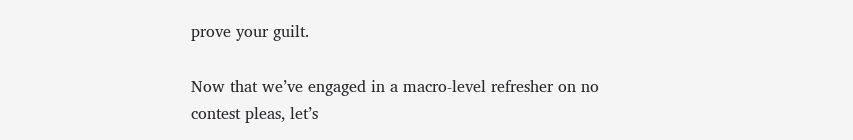prove your guilt.

Now that we’ve engaged in a macro-level refresher on no contest pleas, let’s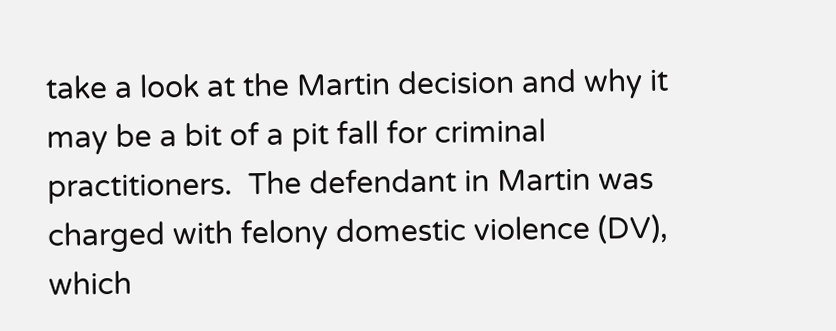take a look at the Martin decision and why it may be a bit of a pit fall for criminal practitioners.  The defendant in Martin was charged with felony domestic violence (DV), which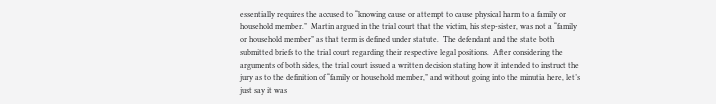essentially requires the accused to “knowing cause or attempt to cause physical harm to a family or household member.”  Martin argued in the trial court that the victim, his step-sister, was not a “family or household member” as that term is defined under statute.  The defendant and the state both submitted briefs to the trial court regarding their respective legal positions.  After considering the arguments of both sides, the trial court issued a written decision stating how it intended to instruct the jury as to the definition of “family or household member,” and without going into the minutia here, let’s just say it was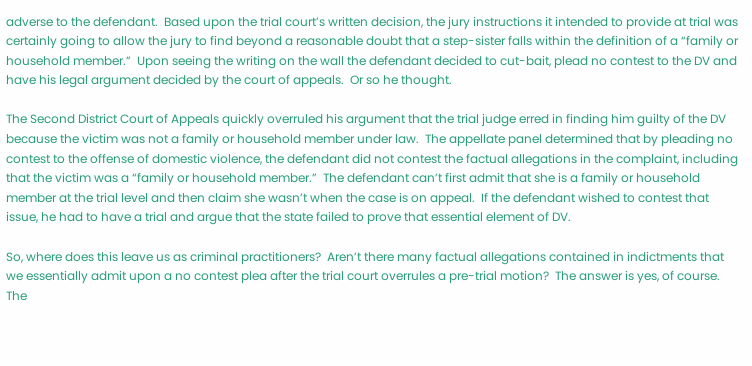adverse to the defendant.  Based upon the trial court’s written decision, the jury instructions it intended to provide at trial was certainly going to allow the jury to find beyond a reasonable doubt that a step-sister falls within the definition of a “family or household member.”  Upon seeing the writing on the wall the defendant decided to cut-bait, plead no contest to the DV and have his legal argument decided by the court of appeals.  Or so he thought.

The Second District Court of Appeals quickly overruled his argument that the trial judge erred in finding him guilty of the DV because the victim was not a family or household member under law.  The appellate panel determined that by pleading no contest to the offense of domestic violence, the defendant did not contest the factual allegations in the complaint, including that the victim was a “family or household member.”  The defendant can’t first admit that she is a family or household member at the trial level and then claim she wasn’t when the case is on appeal.  If the defendant wished to contest that issue, he had to have a trial and argue that the state failed to prove that essential element of DV.

So, where does this leave us as criminal practitioners?  Aren’t there many factual allegations contained in indictments that we essentially admit upon a no contest plea after the trial court overrules a pre-trial motion?  The answer is yes, of course.  The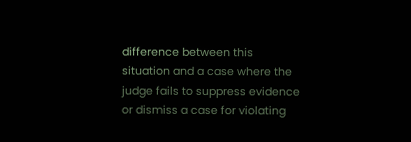difference between this situation and a case where the judge fails to suppress evidence or dismiss a case for violating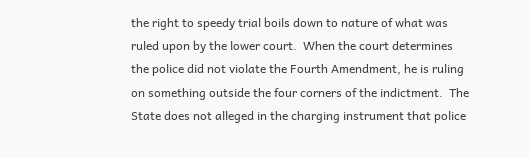the right to speedy trial boils down to nature of what was ruled upon by the lower court.  When the court determines the police did not violate the Fourth Amendment, he is ruling on something outside the four corners of the indictment.  The State does not alleged in the charging instrument that police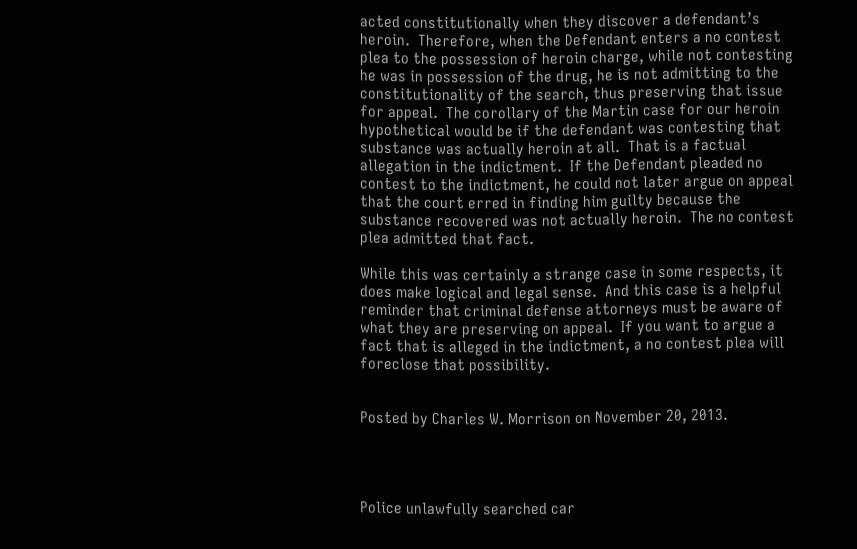acted constitutionally when they discover a defendant’s heroin.  Therefore, when the Defendant enters a no contest plea to the possession of heroin charge, while not contesting he was in possession of the drug, he is not admitting to the constitutionality of the search, thus preserving that issue for appeal.  The corollary of the Martin case for our heroin hypothetical would be if the defendant was contesting that substance was actually heroin at all.  That is a factual allegation in the indictment.  If the Defendant pleaded no contest to the indictment, he could not later argue on appeal that the court erred in finding him guilty because the substance recovered was not actually heroin.  The no contest plea admitted that fact.

While this was certainly a strange case in some respects, it does make logical and legal sense.  And this case is a helpful reminder that criminal defense attorneys must be aware of what they are preserving on appeal.  If you want to argue a fact that is alleged in the indictment, a no contest plea will foreclose that possibility.


Posted by Charles W. Morrison on November 20, 2013.




Police unlawfully searched car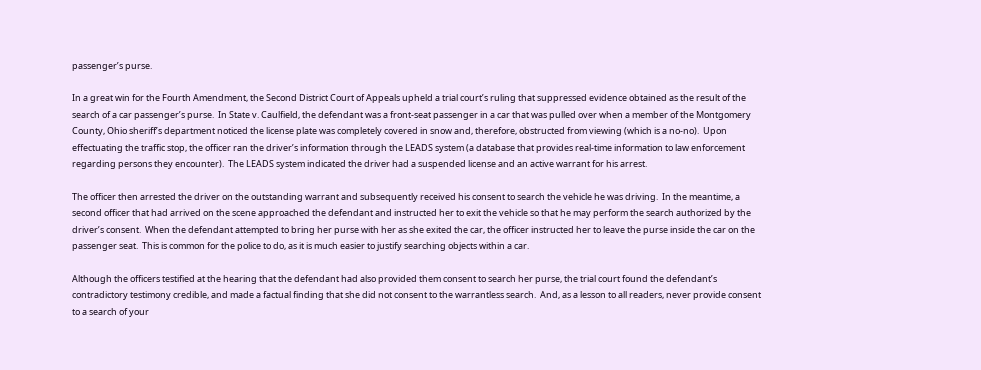passenger’s purse.

In a great win for the Fourth Amendment, the Second District Court of Appeals upheld a trial court’s ruling that suppressed evidence obtained as the result of the search of a car passenger’s purse.  In State v. Caulfield, the defendant was a front-seat passenger in a car that was pulled over when a member of the Montgomery County, Ohio sheriff’s department noticed the license plate was completely covered in snow and, therefore, obstructed from viewing (which is a no-no).  Upon effectuating the traffic stop, the officer ran the driver’s information through the LEADS system (a database that provides real-time information to law enforcement regarding persons they encounter).  The LEADS system indicated the driver had a suspended license and an active warrant for his arrest.

The officer then arrested the driver on the outstanding warrant and subsequently received his consent to search the vehicle he was driving.  In the meantime, a second officer that had arrived on the scene approached the defendant and instructed her to exit the vehicle so that he may perform the search authorized by the driver’s consent.  When the defendant attempted to bring her purse with her as she exited the car, the officer instructed her to leave the purse inside the car on the passenger seat.  This is common for the police to do, as it is much easier to justify searching objects within a car.

Although the officers testified at the hearing that the defendant had also provided them consent to search her purse, the trial court found the defendant’s contradictory testimony credible, and made a factual finding that she did not consent to the warrantless search.  And, as a lesson to all readers, never provide consent to a search of your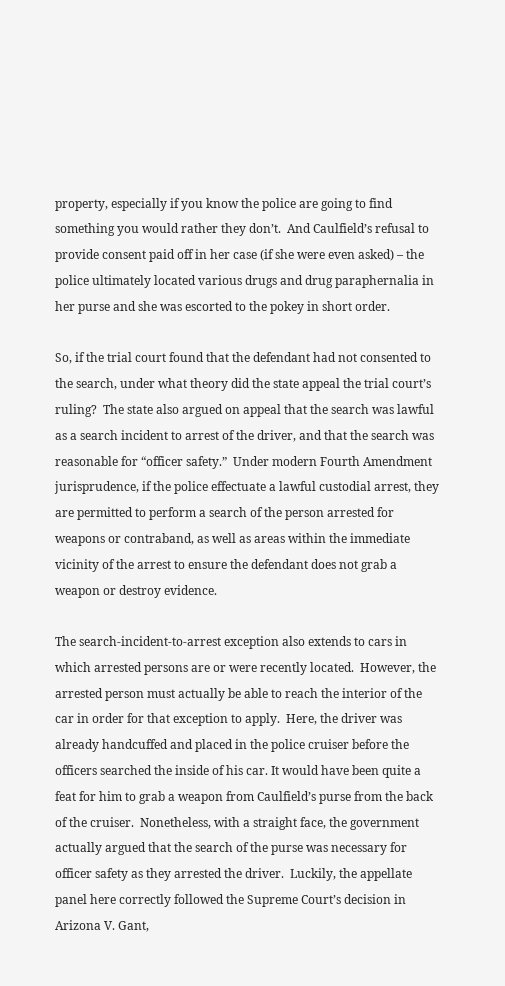property, especially if you know the police are going to find something you would rather they don’t.  And Caulfield’s refusal to provide consent paid off in her case (if she were even asked) – the police ultimately located various drugs and drug paraphernalia in her purse and she was escorted to the pokey in short order.

So, if the trial court found that the defendant had not consented to the search, under what theory did the state appeal the trial court’s ruling?  The state also argued on appeal that the search was lawful as a search incident to arrest of the driver, and that the search was reasonable for “officer safety.”  Under modern Fourth Amendment jurisprudence, if the police effectuate a lawful custodial arrest, they are permitted to perform a search of the person arrested for weapons or contraband, as well as areas within the immediate vicinity of the arrest to ensure the defendant does not grab a weapon or destroy evidence.

The search-incident-to-arrest exception also extends to cars in which arrested persons are or were recently located.  However, the arrested person must actually be able to reach the interior of the car in order for that exception to apply.  Here, the driver was already handcuffed and placed in the police cruiser before the officers searched the inside of his car. It would have been quite a feat for him to grab a weapon from Caulfield’s purse from the back of the cruiser.  Nonetheless, with a straight face, the government actually argued that the search of the purse was necessary for officer safety as they arrested the driver.  Luckily, the appellate panel here correctly followed the Supreme Court’s decision in Arizona V. Gant,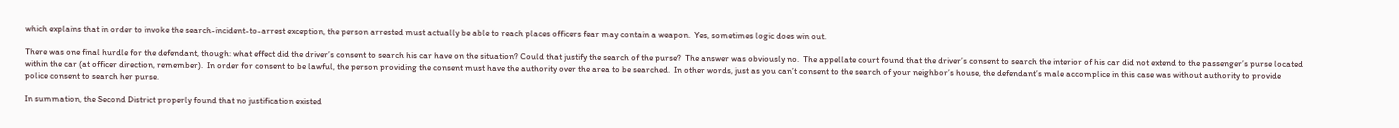which explains that in order to invoke the search-incident-to-arrest exception, the person arrested must actually be able to reach places officers fear may contain a weapon.  Yes, sometimes logic does win out.

There was one final hurdle for the defendant, though: what effect did the driver’s consent to search his car have on the situation? Could that justify the search of the purse?  The answer was obviously no.  The appellate court found that the driver’s consent to search the interior of his car did not extend to the passenger’s purse located within the car (at officer direction, remember).  In order for consent to be lawful, the person providing the consent must have the authority over the area to be searched.  In other words, just as you can’t consent to the search of your neighbor’s house, the defendant’s male accomplice in this case was without authority to provide police consent to search her purse.

In summation, the Second District properly found that no justification existed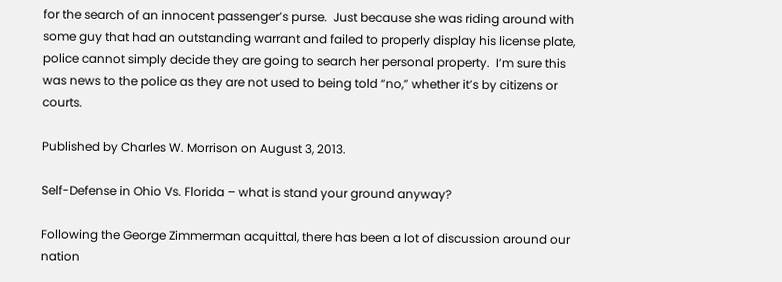for the search of an innocent passenger’s purse.  Just because she was riding around with some guy that had an outstanding warrant and failed to properly display his license plate, police cannot simply decide they are going to search her personal property.  I’m sure this was news to the police as they are not used to being told “no,” whether it’s by citizens or courts.

Published by Charles W. Morrison on August 3, 2013.

Self-Defense in Ohio Vs. Florida – what is stand your ground anyway?

Following the George Zimmerman acquittal, there has been a lot of discussion around our nation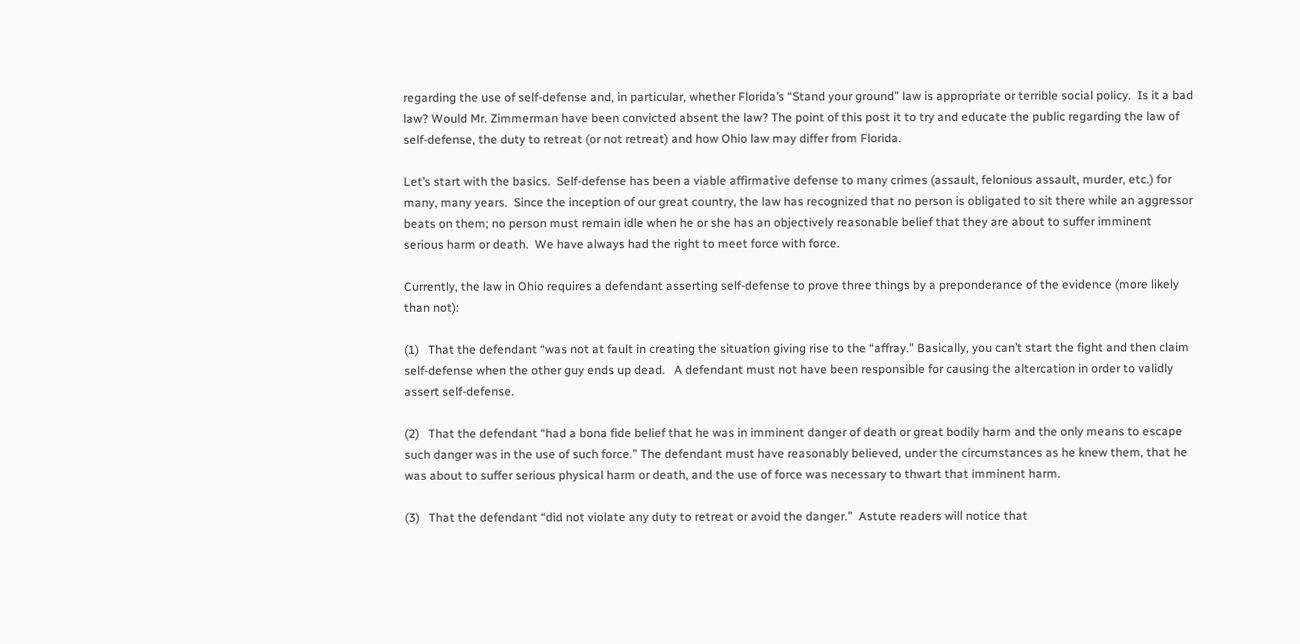regarding the use of self-defense and, in particular, whether Florida’s “Stand your ground” law is appropriate or terrible social policy.  Is it a bad law? Would Mr. Zimmerman have been convicted absent the law? The point of this post it to try and educate the public regarding the law of self-defense, the duty to retreat (or not retreat) and how Ohio law may differ from Florida.

Let’s start with the basics.  Self-defense has been a viable affirmative defense to many crimes (assault, felonious assault, murder, etc.) for many, many years.  Since the inception of our great country, the law has recognized that no person is obligated to sit there while an aggressor beats on them; no person must remain idle when he or she has an objectively reasonable belief that they are about to suffer imminent serious harm or death.  We have always had the right to meet force with force.

Currently, the law in Ohio requires a defendant asserting self-defense to prove three things by a preponderance of the evidence (more likely than not):

(1)   That the defendant “was not at fault in creating the situation giving rise to the “affray.” Basically, you can’t start the fight and then claim self-defense when the other guy ends up dead.   A defendant must not have been responsible for causing the altercation in order to validly assert self-defense.

(2)   That the defendant “had a bona fide belief that he was in imminent danger of death or great bodily harm and the only means to escape such danger was in the use of such force.” The defendant must have reasonably believed, under the circumstances as he knew them, that he was about to suffer serious physical harm or death, and the use of force was necessary to thwart that imminent harm.

(3)   That the defendant “did not violate any duty to retreat or avoid the danger.”  Astute readers will notice that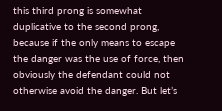this third prong is somewhat duplicative to the second prong, because if the only means to escape the danger was the use of force, then obviously the defendant could not otherwise avoid the danger. But let’s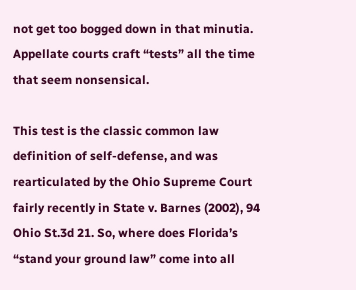not get too bogged down in that minutia. Appellate courts craft “tests” all the time that seem nonsensical.

This test is the classic common law definition of self-defense, and was rearticulated by the Ohio Supreme Court fairly recently in State v. Barnes (2002), 94 Ohio St.3d 21. So, where does Florida’s “stand your ground law” come into all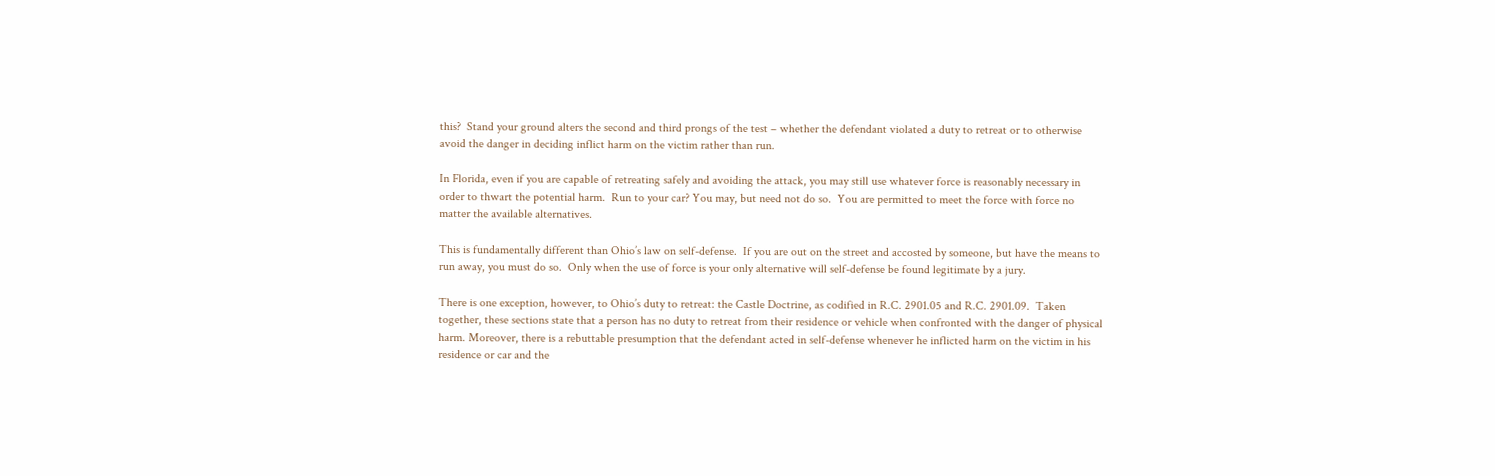this?  Stand your ground alters the second and third prongs of the test – whether the defendant violated a duty to retreat or to otherwise avoid the danger in deciding inflict harm on the victim rather than run.

In Florida, even if you are capable of retreating safely and avoiding the attack, you may still use whatever force is reasonably necessary in order to thwart the potential harm.  Run to your car? You may, but need not do so.  You are permitted to meet the force with force no matter the available alternatives.

This is fundamentally different than Ohio’s law on self-defense.  If you are out on the street and accosted by someone, but have the means to run away, you must do so.  Only when the use of force is your only alternative will self-defense be found legitimate by a jury.

There is one exception, however, to Ohio’s duty to retreat: the Castle Doctrine, as codified in R.C. 2901.05 and R.C. 2901.09.  Taken together, these sections state that a person has no duty to retreat from their residence or vehicle when confronted with the danger of physical harm. Moreover, there is a rebuttable presumption that the defendant acted in self-defense whenever he inflicted harm on the victim in his residence or car and the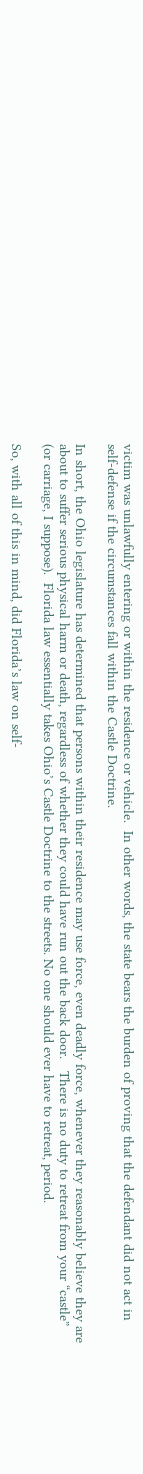victim was unlawfully entering or within the residence or vehicle.  In other words, the state bears the burden of proving that the defendant did not act in self-defense if the circumstances fall within the Castle Doctrine.

In short, the Ohio legislature has determined that persons within their residence may use force, even deadly force, whenever they reasonably believe they are about to suffer serious physical harm or death, regardless of whether they could have run out the back door.   There is no duty to retreat from your “castle” (or carriage, I suppose).  Florida law essentially takes Ohio’s Castle Doctrine to the streets. No one should ever have to retreat, period.

So, with all of this in mind, did Florida’s law on self-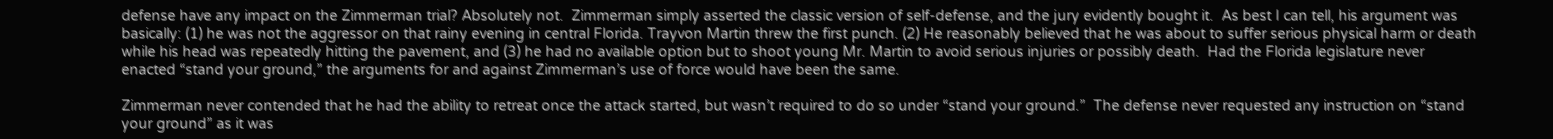defense have any impact on the Zimmerman trial? Absolutely not.  Zimmerman simply asserted the classic version of self-defense, and the jury evidently bought it.  As best I can tell, his argument was basically: (1) he was not the aggressor on that rainy evening in central Florida. Trayvon Martin threw the first punch. (2) He reasonably believed that he was about to suffer serious physical harm or death while his head was repeatedly hitting the pavement, and (3) he had no available option but to shoot young Mr. Martin to avoid serious injuries or possibly death.  Had the Florida legislature never enacted “stand your ground,” the arguments for and against Zimmerman’s use of force would have been the same.

Zimmerman never contended that he had the ability to retreat once the attack started, but wasn’t required to do so under “stand your ground.”  The defense never requested any instruction on “stand your ground” as it was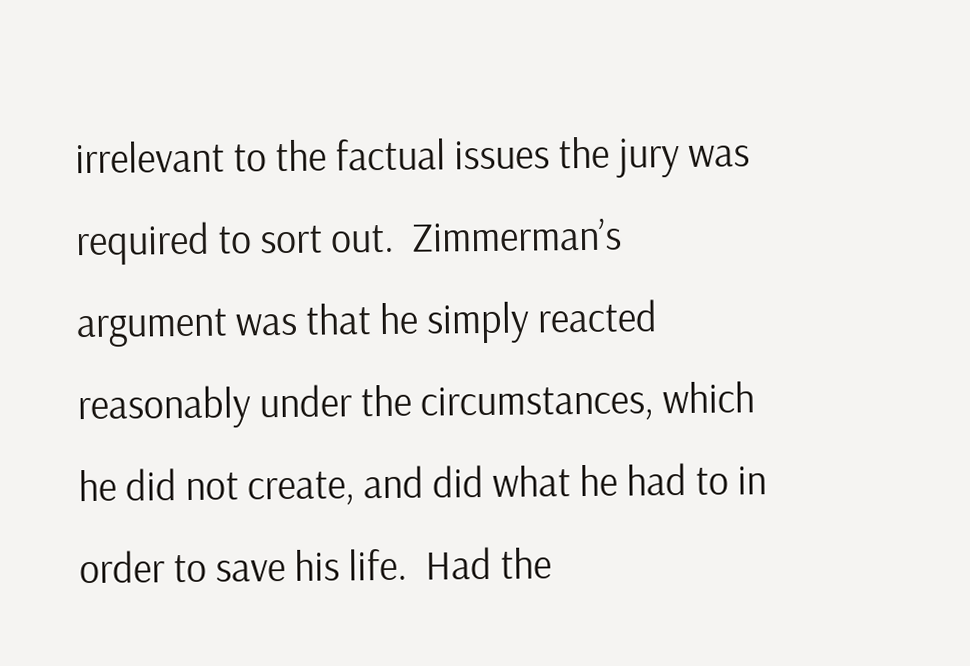irrelevant to the factual issues the jury was required to sort out.  Zimmerman’s argument was that he simply reacted reasonably under the circumstances, which he did not create, and did what he had to in order to save his life.  Had the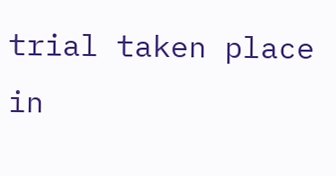trial taken place in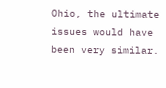Ohio, the ultimate issues would have been very similar.